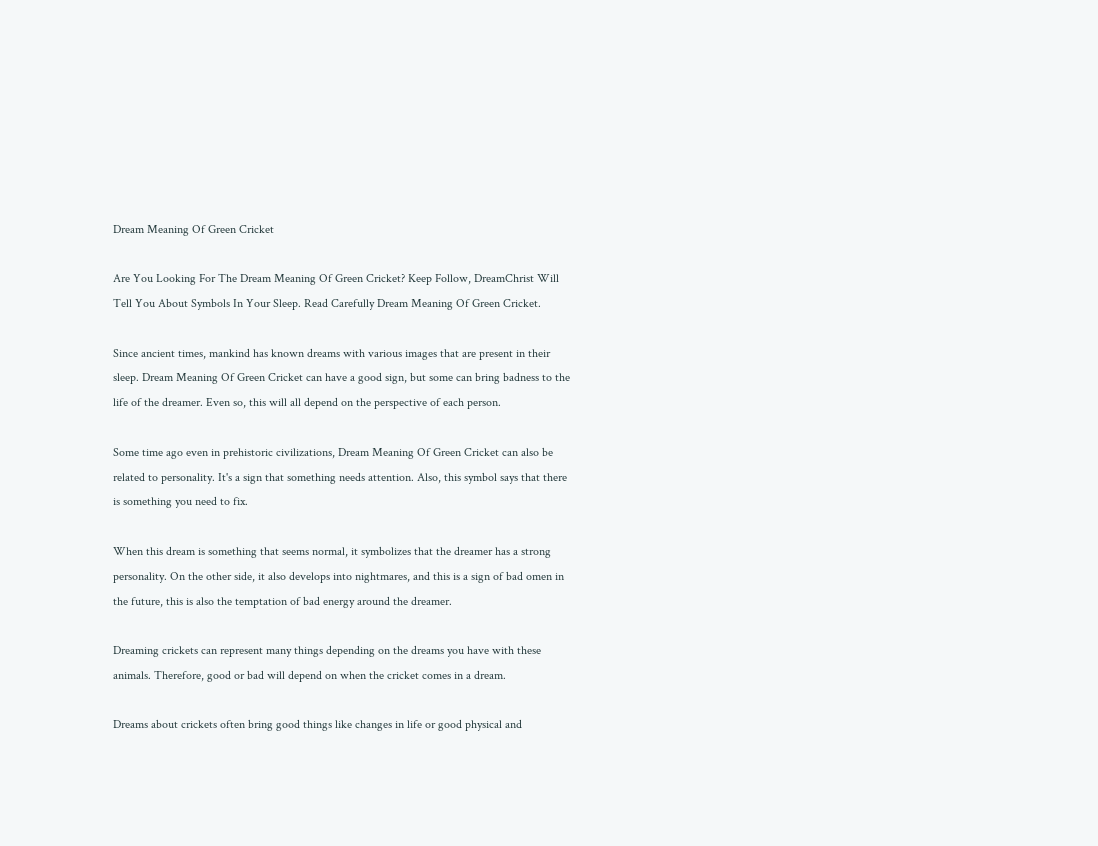Dream Meaning Of Green Cricket

Are You Looking For The Dream Meaning Of Green Cricket? Keep Follow, DreamChrist Will Tell You About Symbols In Your Sleep. Read Carefully Dream Meaning Of Green Cricket.

Since ancient times, mankind has known dreams with various images that are present in their sleep. Dream Meaning Of Green Cricket can have a good sign, but some can bring badness to the life of the dreamer. Even so, this will all depend on the perspective of each person.

Some time ago even in prehistoric civilizations, Dream Meaning Of Green Cricket can also be related to personality. It's a sign that something needs attention. Also, this symbol says that there is something you need to fix.

When this dream is something that seems normal, it symbolizes that the dreamer has a strong personality. On the other side, it also develops into nightmares, and this is a sign of bad omen in the future, this is also the temptation of bad energy around the dreamer.

Dreaming crickets can represent many things depending on the dreams you have with these animals. Therefore, good or bad will depend on when the cricket comes in a dream.

Dreams about crickets often bring good things like changes in life or good physical and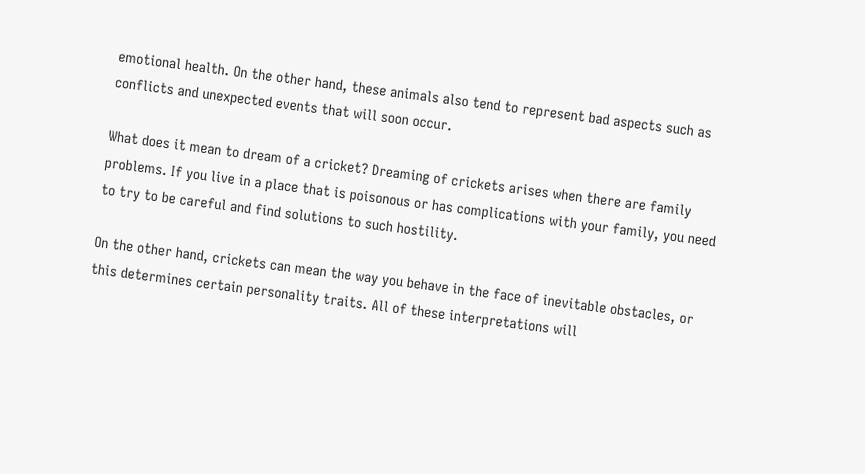emotional health. On the other hand, these animals also tend to represent bad aspects such as conflicts and unexpected events that will soon occur.

What does it mean to dream of a cricket? Dreaming of crickets arises when there are family problems. If you live in a place that is poisonous or has complications with your family, you need to try to be careful and find solutions to such hostility.

On the other hand, crickets can mean the way you behave in the face of inevitable obstacles, or this determines certain personality traits. All of these interpretations will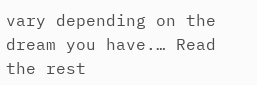vary depending on the dream you have.… Read the rest